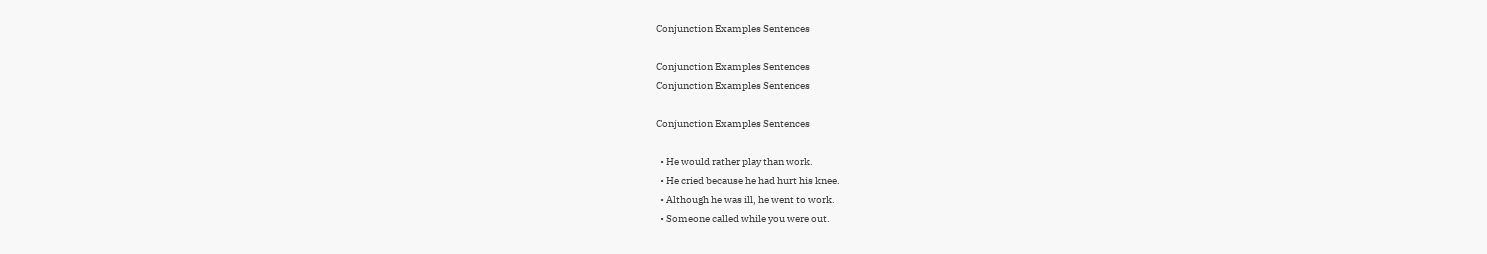Conjunction Examples Sentences

Conjunction Examples Sentences
Conjunction Examples Sentences

Conjunction Examples Sentences

  • He would rather play than work.
  • He cried because he had hurt his knee.
  • Although he was ill, he went to work.
  • Someone called while you were out.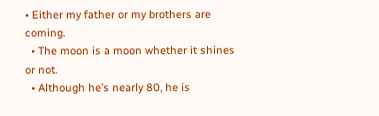• Either my father or my brothers are coming.
  • The moon is a moon whether it shines or not.
  • Although he’s nearly 80, he is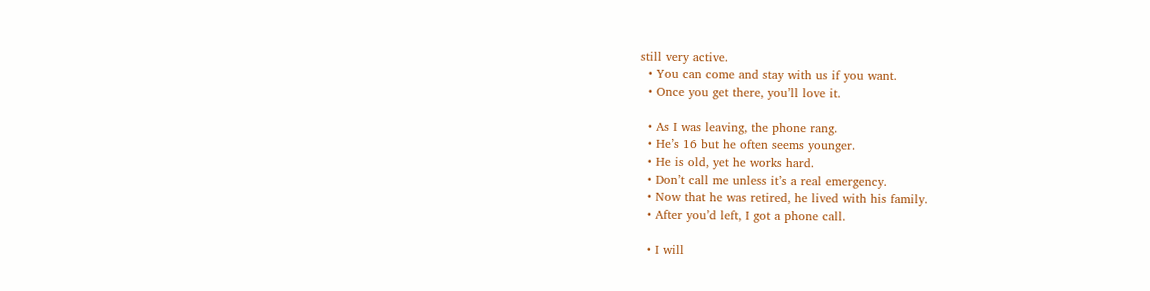still very active.
  • You can come and stay with us if you want.
  • Once you get there, you’ll love it.

  • As I was leaving, the phone rang.
  • He’s 16 but he often seems younger.
  • He is old, yet he works hard.
  • Don’t call me unless it’s a real emergency.
  • Now that he was retired, he lived with his family.
  • After you’d left, I got a phone call.

  • I will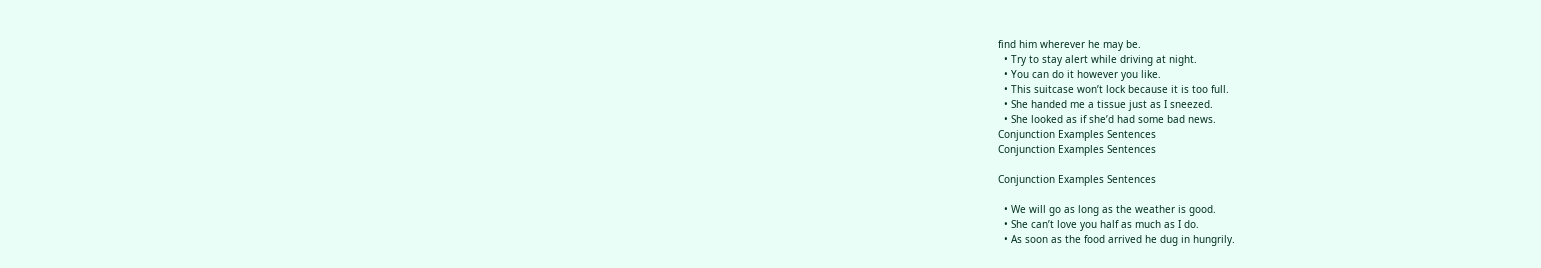find him wherever he may be.
  • Try to stay alert while driving at night.
  • You can do it however you like.
  • This suitcase won’t lock because it is too full.
  • She handed me a tissue just as I sneezed.
  • She looked as if she’d had some bad news.
Conjunction Examples Sentences
Conjunction Examples Sentences

Conjunction Examples Sentences

  • We will go as long as the weather is good.
  • She can’t love you half as much as I do.
  • As soon as the food arrived he dug in hungrily.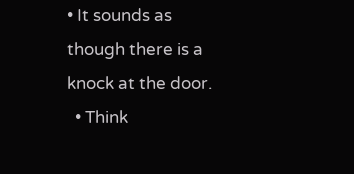• It sounds as though there is a knock at the door.
  • Think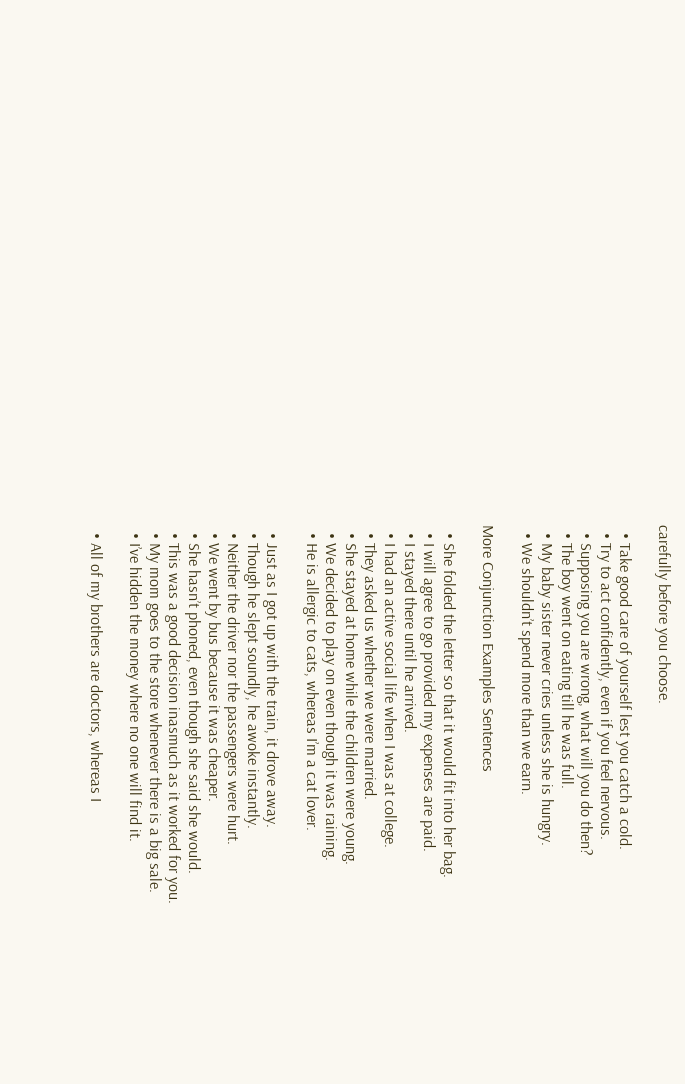carefully before you choose.

  • Take good care of yourself lest you catch a cold.
  • Try to act confidently, even if you feel nervous.
  • Supposing you are wrong, what will you do then?
  • The boy went on eating till he was full.
  • My baby sister never cries unless she is hungry.
  • We shouldn’t spend more than we earn.

More Conjunction Examples Sentences

  • She folded the letter so that it would fit into her bag.
  • I will agree to go provided my expenses are paid.
  • I stayed there until he arrived.
  • I had an active social life when I was at college.
  • They asked us whether we were married.
  • She stayed at home while the children were young.
  • We decided to play on even though it was raining.
  • He is allergic to cats, whereas I’m a cat lover.

  • Just as I got up with the train, it drove away.
  • Though he slept soundly, he awoke instantly.
  • Neither the driver nor the passengers were hurt.
  • We went by bus because it was cheaper.
  • She hasn’t phoned, even though she said she would.
  • This was a good decision inasmuch as it worked for you.
  • My mom goes to the store whenever there is a big sale.
  • I’ve hidden the money where no one will find it.

  • All of my brothers are doctors, whereas I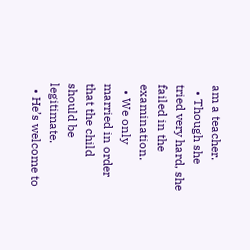am a teacher.
  • Though she tried very hard, she failed in the examination.
  • We only married in order that the child should be legitimate.
  • He’s welcome to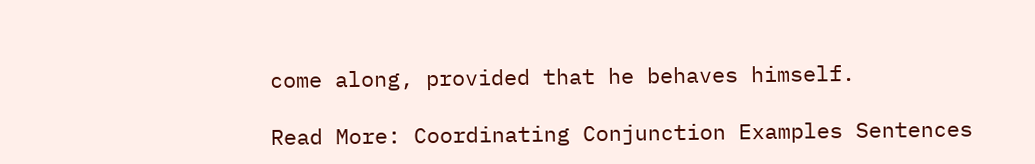come along, provided that he behaves himself.

Read More: Coordinating Conjunction Examples Sentences